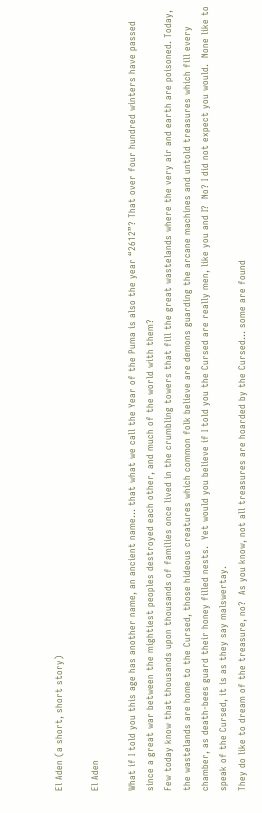El Aden (a short, short story)

El Aden

What if I told you this age has another name, an ancient name… that what we call the Year of the Puma is also the year “2612”? That over four hundred winters have passed since a great war between the mightiest peoples destroyed each other, and much of the world with them?
Few today know that thousands upon thousands of families once lived in the crumbling towers that fill the great wastelands where the very air and earth are poisoned. Today, the wastelands are home to the Cursed, those hideous creatures which common folk believe are demons guarding the arcane machines and untold treasures which fill every chamber, as death-bees guard their honey filled nests.  Yet would you believe if I told you the Cursed are really men, like you and I?  No? I did not expect you would.  None like to speak of the Cursed, it is as they say malswertay.
They do like to dream of the treasure, no?  As you know, not all treasures are hoarded by the Cursed… some are found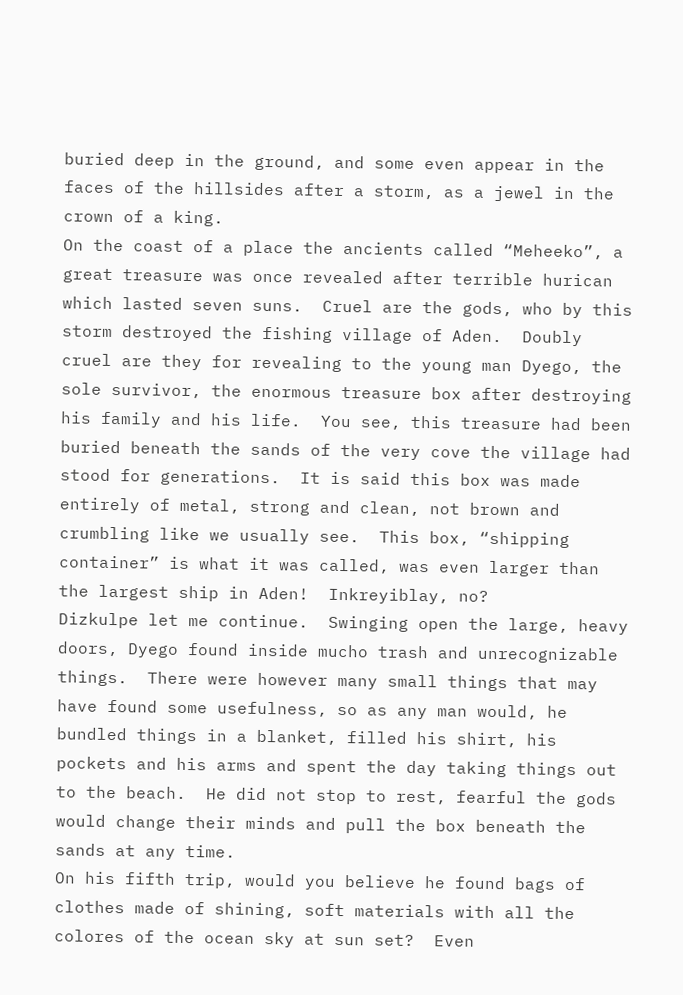buried deep in the ground, and some even appear in the faces of the hillsides after a storm, as a jewel in the crown of a king.
On the coast of a place the ancients called “Meheeko”, a great treasure was once revealed after terrible hurican which lasted seven suns.  Cruel are the gods, who by this storm destroyed the fishing village of Aden.  Doubly cruel are they for revealing to the young man Dyego, the sole survivor, the enormous treasure box after destroying his family and his life.  You see, this treasure had been buried beneath the sands of the very cove the village had stood for generations.  It is said this box was made entirely of metal, strong and clean, not brown and crumbling like we usually see.  This box, “shipping container” is what it was called, was even larger than the largest ship in Aden!  Inkreyiblay, no?
Dizkulpe let me continue.  Swinging open the large, heavy doors, Dyego found inside mucho trash and unrecognizable things.  There were however many small things that may have found some usefulness, so as any man would, he bundled things in a blanket, filled his shirt, his pockets and his arms and spent the day taking things out to the beach.  He did not stop to rest, fearful the gods would change their minds and pull the box beneath the sands at any time.
On his fifth trip, would you believe he found bags of clothes made of shining, soft materials with all the colores of the ocean sky at sun set?  Even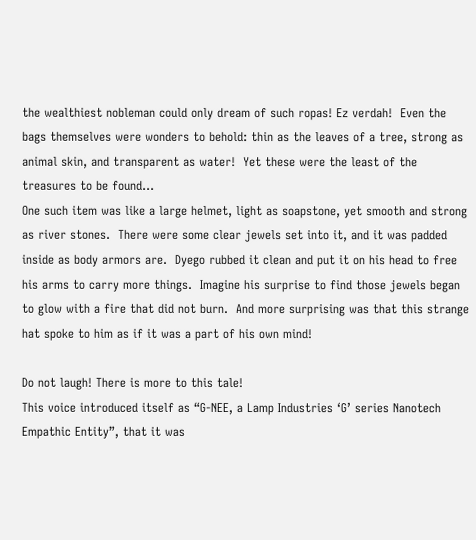the wealthiest nobleman could only dream of such ropas! Ez verdah!  Even the bags themselves were wonders to behold: thin as the leaves of a tree, strong as animal skin, and transparent as water!  Yet these were the least of the treasures to be found…
One such item was like a large helmet, light as soapstone, yet smooth and strong as river stones.  There were some clear jewels set into it, and it was padded inside as body armors are.  Dyego rubbed it clean and put it on his head to free his arms to carry more things.  Imagine his surprise to find those jewels began to glow with a fire that did not burn.  And more surprising was that this strange hat spoke to him as if it was a part of his own mind!

Do not laugh! There is more to this tale!
This voice introduced itself as “G-NEE, a Lamp Industries ‘G’ series Nanotech Empathic Entity”, that it was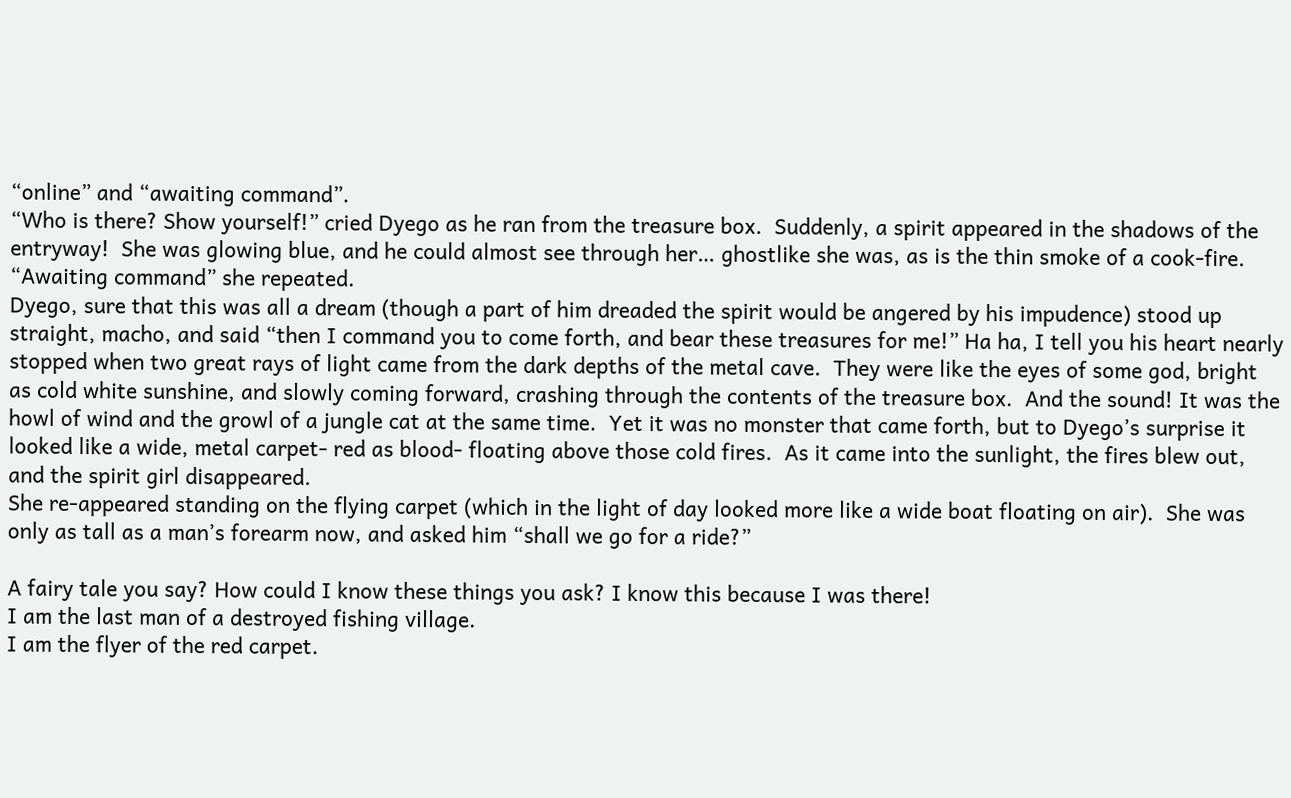“online” and “awaiting command”.
“Who is there? Show yourself!” cried Dyego as he ran from the treasure box.  Suddenly, a spirit appeared in the shadows of the entryway!  She was glowing blue, and he could almost see through her… ghostlike she was, as is the thin smoke of a cook-fire.  “Awaiting command” she repeated.
Dyego, sure that this was all a dream (though a part of him dreaded the spirit would be angered by his impudence) stood up straight, macho, and said “then I command you to come forth, and bear these treasures for me!” Ha ha, I tell you his heart nearly stopped when two great rays of light came from the dark depths of the metal cave.  They were like the eyes of some god, bright as cold white sunshine, and slowly coming forward, crashing through the contents of the treasure box.  And the sound! It was the howl of wind and the growl of a jungle cat at the same time.  Yet it was no monster that came forth, but to Dyego’s surprise it looked like a wide, metal carpet- red as blood- floating above those cold fires.  As it came into the sunlight, the fires blew out, and the spirit girl disappeared.
She re-appeared standing on the flying carpet (which in the light of day looked more like a wide boat floating on air).  She was only as tall as a man’s forearm now, and asked him “shall we go for a ride?”

A fairy tale you say? How could I know these things you ask? I know this because I was there!
I am the last man of a destroyed fishing village.
I am the flyer of the red carpet.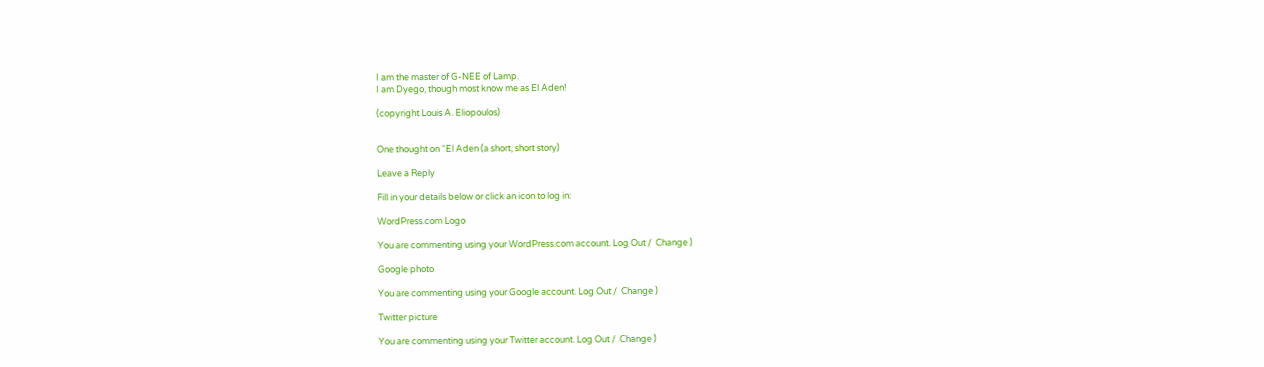I am the master of G-NEE of Lamp.
I am Dyego, though most know me as El Aden!

(copyright Louis A. Eliopoulos)


One thought on “El Aden (a short, short story)

Leave a Reply

Fill in your details below or click an icon to log in:

WordPress.com Logo

You are commenting using your WordPress.com account. Log Out /  Change )

Google photo

You are commenting using your Google account. Log Out /  Change )

Twitter picture

You are commenting using your Twitter account. Log Out /  Change )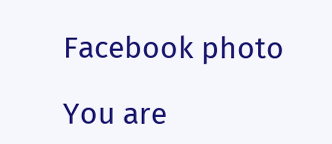Facebook photo

You are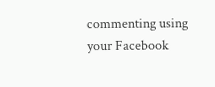commenting using your Facebook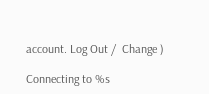account. Log Out /  Change )

Connecting to %s